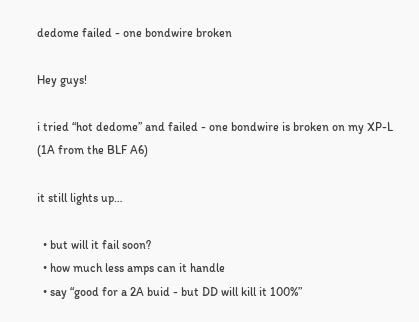dedome failed - one bondwire broken

Hey guys!

i tried “hot dedome” and failed - one bondwire is broken on my XP-L (1A from the BLF A6)

it still lights up…

  • but will it fail soon?
  • how much less amps can it handle
  • say “good for a 2A buid - but DD will kill it 100%”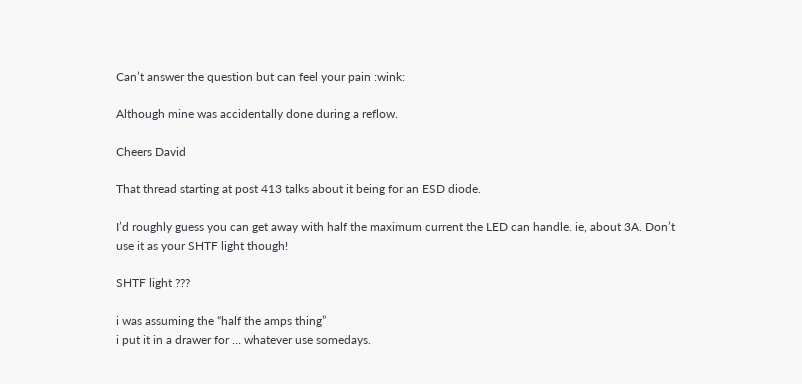Can’t answer the question but can feel your pain :wink:

Although mine was accidentally done during a reflow.

Cheers David

That thread starting at post 413 talks about it being for an ESD diode.

I’d roughly guess you can get away with half the maximum current the LED can handle. ie, about 3A. Don’t use it as your SHTF light though!

SHTF light ???

i was assuming the “half the amps thing”
i put it in a drawer for … whatever use somedays.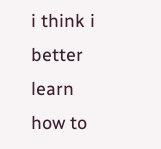i think i better learn how to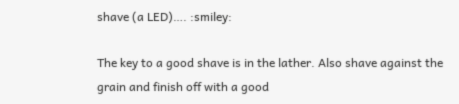shave (a LED)…. :smiley:

The key to a good shave is in the lather. Also shave against the grain and finish off with a good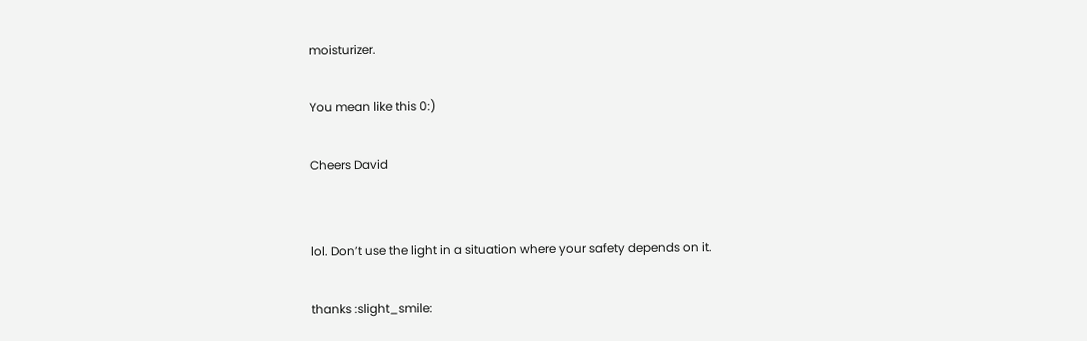moisturizer.

You mean like this 0:)

Cheers David


lol. Don’t use the light in a situation where your safety depends on it.

thanks :slight_smile: